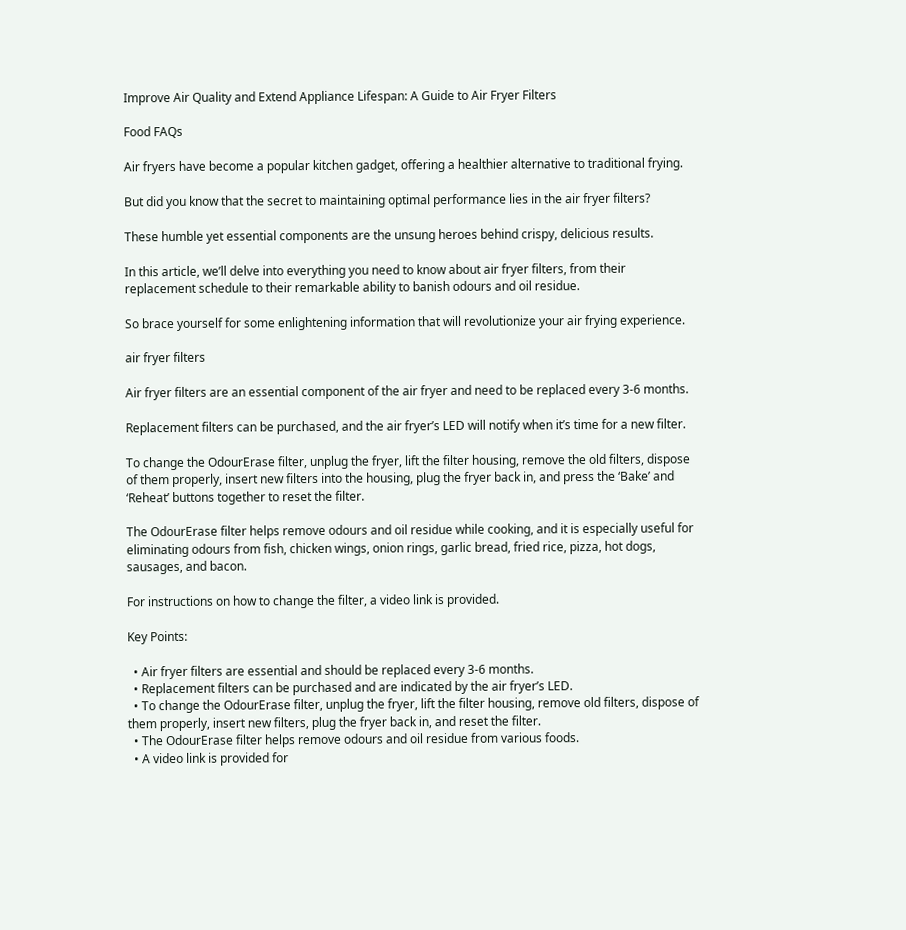Improve Air Quality and Extend Appliance Lifespan: A Guide to Air Fryer Filters

Food FAQs

Air fryers have become a popular kitchen gadget, offering a healthier alternative to traditional frying.

But did you know that the secret to maintaining optimal performance lies in the air fryer filters?

These humble yet essential components are the unsung heroes behind crispy, delicious results.

In this article, we’ll delve into everything you need to know about air fryer filters, from their replacement schedule to their remarkable ability to banish odours and oil residue.

So brace yourself for some enlightening information that will revolutionize your air frying experience.

air fryer filters

Air fryer filters are an essential component of the air fryer and need to be replaced every 3-6 months.

Replacement filters can be purchased, and the air fryer’s LED will notify when it’s time for a new filter.

To change the OdourErase filter, unplug the fryer, lift the filter housing, remove the old filters, dispose of them properly, insert new filters into the housing, plug the fryer back in, and press the ‘Bake’ and ‘Reheat’ buttons together to reset the filter.

The OdourErase filter helps remove odours and oil residue while cooking, and it is especially useful for eliminating odours from fish, chicken wings, onion rings, garlic bread, fried rice, pizza, hot dogs, sausages, and bacon.

For instructions on how to change the filter, a video link is provided.

Key Points:

  • Air fryer filters are essential and should be replaced every 3-6 months.
  • Replacement filters can be purchased and are indicated by the air fryer’s LED.
  • To change the OdourErase filter, unplug the fryer, lift the filter housing, remove old filters, dispose of them properly, insert new filters, plug the fryer back in, and reset the filter.
  • The OdourErase filter helps remove odours and oil residue from various foods.
  • A video link is provided for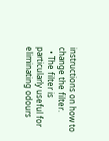instructions on how to change the filter.
  • The filter is particularly useful for eliminating odours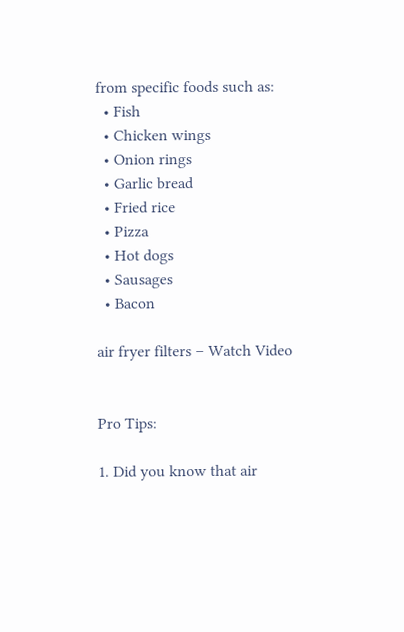from specific foods such as:
  • Fish
  • Chicken wings
  • Onion rings
  • Garlic bread
  • Fried rice
  • Pizza
  • Hot dogs
  • Sausages
  • Bacon

air fryer filters – Watch Video


Pro Tips:

1. Did you know that air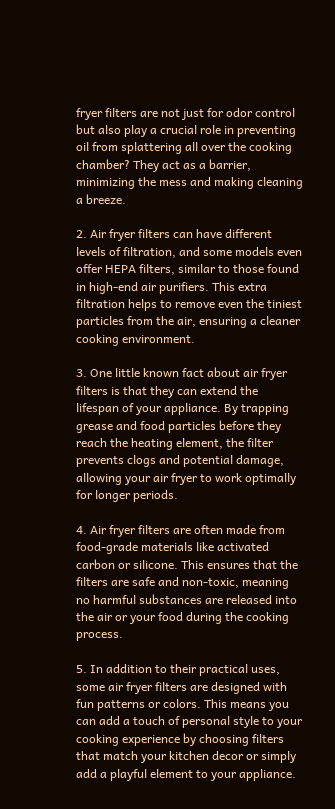fryer filters are not just for odor control but also play a crucial role in preventing oil from splattering all over the cooking chamber? They act as a barrier, minimizing the mess and making cleaning a breeze.

2. Air fryer filters can have different levels of filtration, and some models even offer HEPA filters, similar to those found in high-end air purifiers. This extra filtration helps to remove even the tiniest particles from the air, ensuring a cleaner cooking environment.

3. One little known fact about air fryer filters is that they can extend the lifespan of your appliance. By trapping grease and food particles before they reach the heating element, the filter prevents clogs and potential damage, allowing your air fryer to work optimally for longer periods.

4. Air fryer filters are often made from food-grade materials like activated carbon or silicone. This ensures that the filters are safe and non-toxic, meaning no harmful substances are released into the air or your food during the cooking process.

5. In addition to their practical uses, some air fryer filters are designed with fun patterns or colors. This means you can add a touch of personal style to your cooking experience by choosing filters that match your kitchen decor or simply add a playful element to your appliance.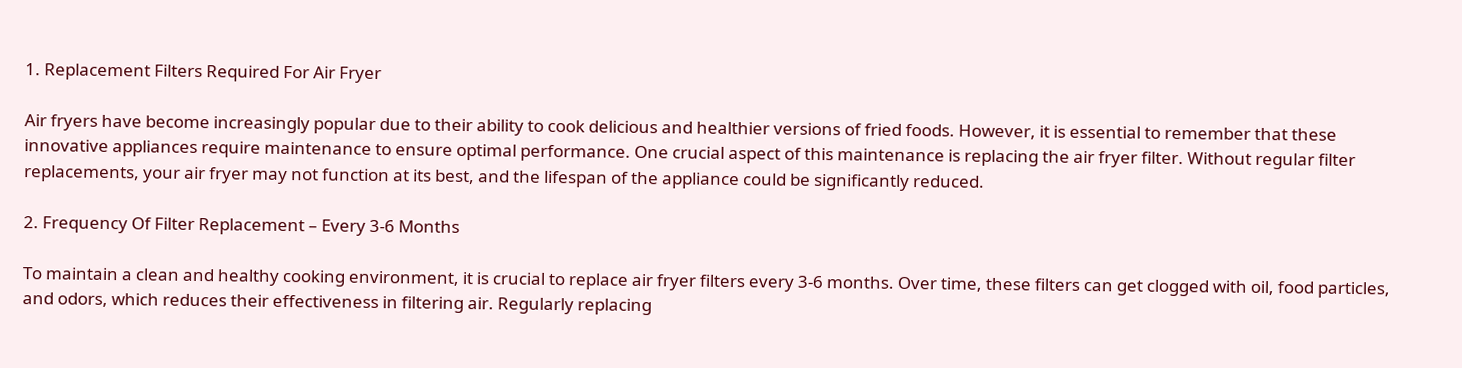1. Replacement Filters Required For Air Fryer

Air fryers have become increasingly popular due to their ability to cook delicious and healthier versions of fried foods. However, it is essential to remember that these innovative appliances require maintenance to ensure optimal performance. One crucial aspect of this maintenance is replacing the air fryer filter. Without regular filter replacements, your air fryer may not function at its best, and the lifespan of the appliance could be significantly reduced.

2. Frequency Of Filter Replacement – Every 3-6 Months

To maintain a clean and healthy cooking environment, it is crucial to replace air fryer filters every 3-6 months. Over time, these filters can get clogged with oil, food particles, and odors, which reduces their effectiveness in filtering air. Regularly replacing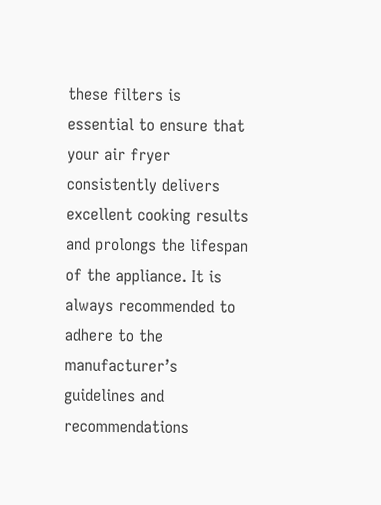these filters is essential to ensure that your air fryer consistently delivers excellent cooking results and prolongs the lifespan of the appliance. It is always recommended to adhere to the manufacturer’s guidelines and recommendations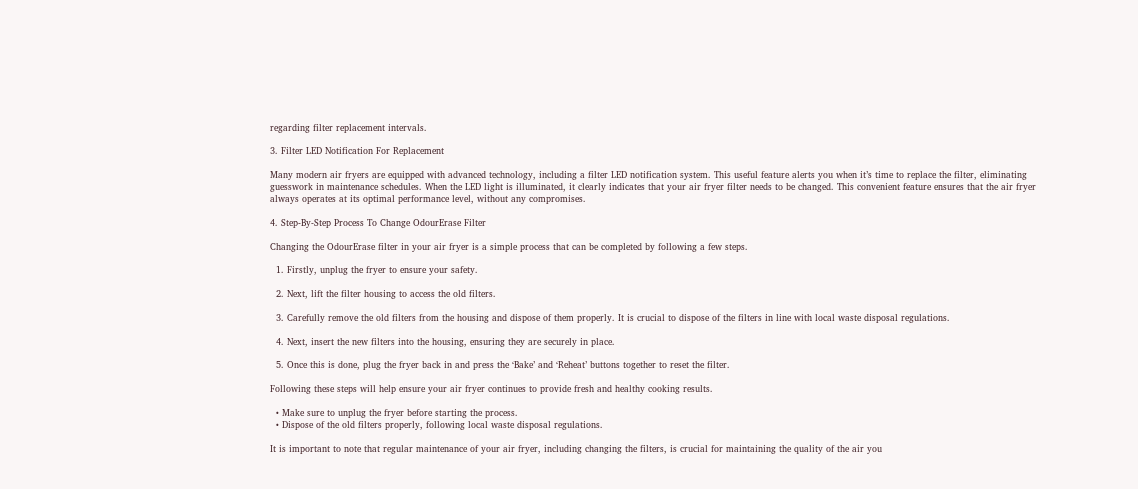regarding filter replacement intervals.

3. Filter LED Notification For Replacement

Many modern air fryers are equipped with advanced technology, including a filter LED notification system. This useful feature alerts you when it’s time to replace the filter, eliminating guesswork in maintenance schedules. When the LED light is illuminated, it clearly indicates that your air fryer filter needs to be changed. This convenient feature ensures that the air fryer always operates at its optimal performance level, without any compromises.

4. Step-By-Step Process To Change OdourErase Filter

Changing the OdourErase filter in your air fryer is a simple process that can be completed by following a few steps.

  1. Firstly, unplug the fryer to ensure your safety.

  2. Next, lift the filter housing to access the old filters.

  3. Carefully remove the old filters from the housing and dispose of them properly. It is crucial to dispose of the filters in line with local waste disposal regulations.

  4. Next, insert the new filters into the housing, ensuring they are securely in place.

  5. Once this is done, plug the fryer back in and press the ‘Bake’ and ‘Reheat’ buttons together to reset the filter.

Following these steps will help ensure your air fryer continues to provide fresh and healthy cooking results.

  • Make sure to unplug the fryer before starting the process.
  • Dispose of the old filters properly, following local waste disposal regulations.

It is important to note that regular maintenance of your air fryer, including changing the filters, is crucial for maintaining the quality of the air you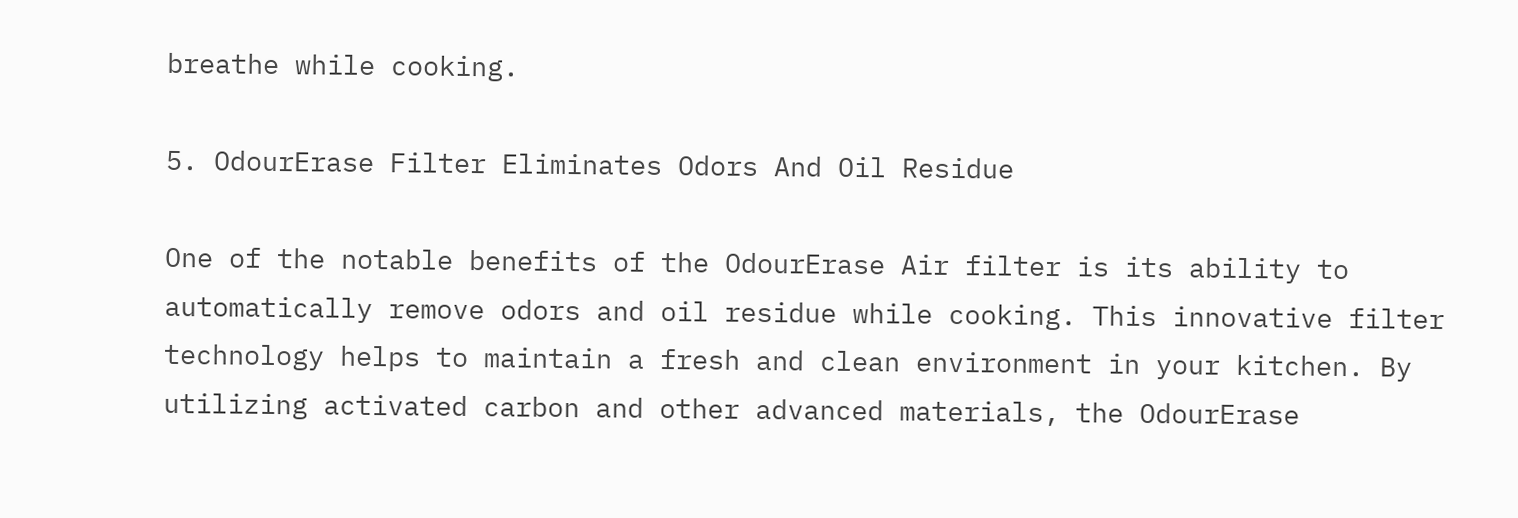breathe while cooking.

5. OdourErase Filter Eliminates Odors And Oil Residue

One of the notable benefits of the OdourErase Air filter is its ability to automatically remove odors and oil residue while cooking. This innovative filter technology helps to maintain a fresh and clean environment in your kitchen. By utilizing activated carbon and other advanced materials, the OdourErase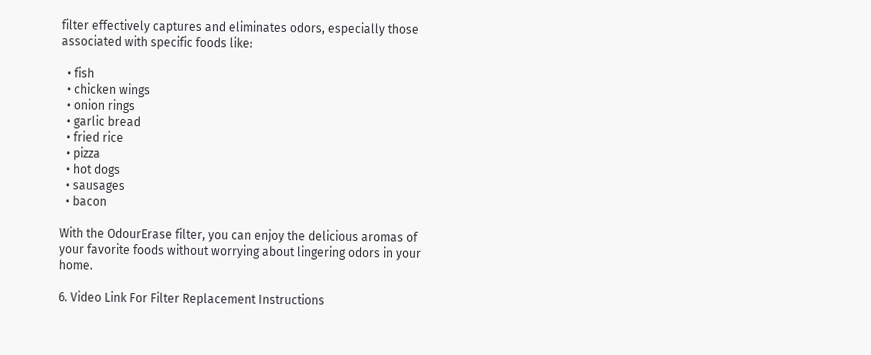filter effectively captures and eliminates odors, especially those associated with specific foods like:

  • fish
  • chicken wings
  • onion rings
  • garlic bread
  • fried rice
  • pizza
  • hot dogs
  • sausages
  • bacon

With the OdourErase filter, you can enjoy the delicious aromas of your favorite foods without worrying about lingering odors in your home.

6. Video Link For Filter Replacement Instructions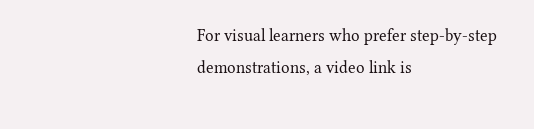For visual learners who prefer step-by-step demonstrations, a video link is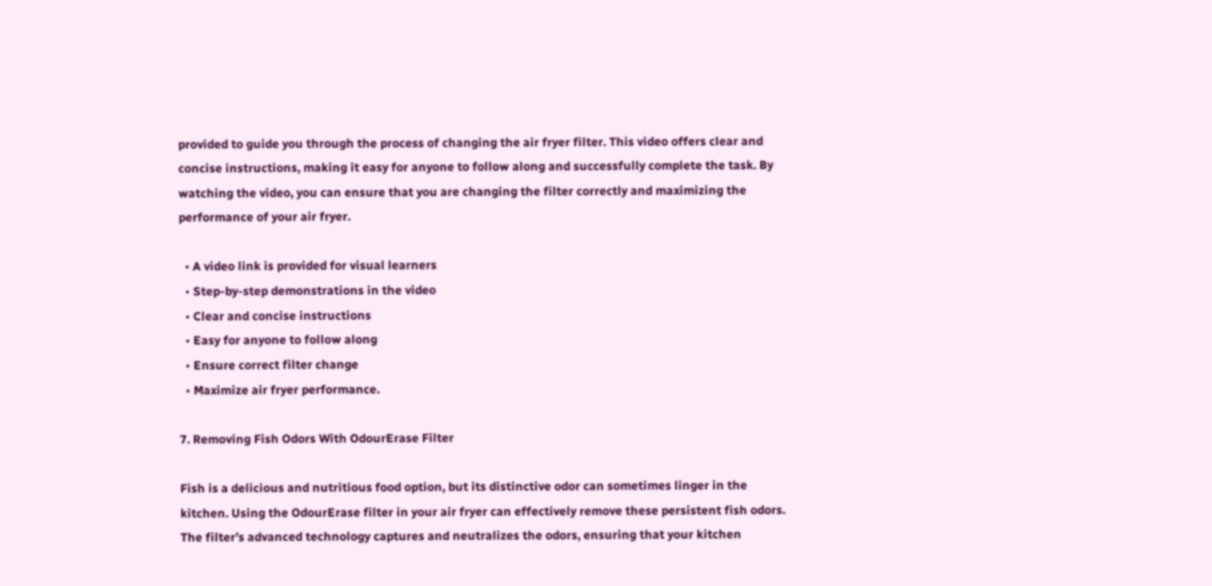provided to guide you through the process of changing the air fryer filter. This video offers clear and concise instructions, making it easy for anyone to follow along and successfully complete the task. By watching the video, you can ensure that you are changing the filter correctly and maximizing the performance of your air fryer.

  • A video link is provided for visual learners
  • Step-by-step demonstrations in the video
  • Clear and concise instructions
  • Easy for anyone to follow along
  • Ensure correct filter change
  • Maximize air fryer performance.

7. Removing Fish Odors With OdourErase Filter

Fish is a delicious and nutritious food option, but its distinctive odor can sometimes linger in the kitchen. Using the OdourErase filter in your air fryer can effectively remove these persistent fish odors. The filter’s advanced technology captures and neutralizes the odors, ensuring that your kitchen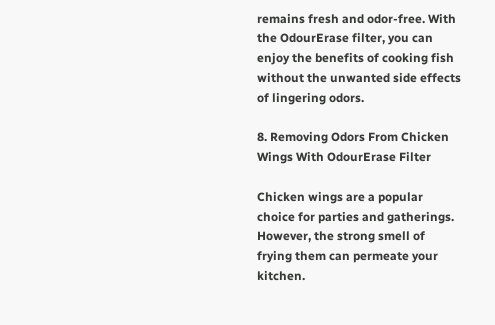remains fresh and odor-free. With the OdourErase filter, you can enjoy the benefits of cooking fish without the unwanted side effects of lingering odors.

8. Removing Odors From Chicken Wings With OdourErase Filter

Chicken wings are a popular choice for parties and gatherings. However, the strong smell of frying them can permeate your kitchen.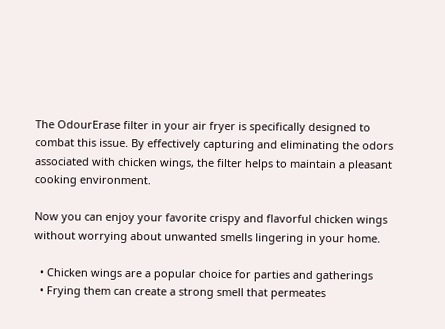The OdourErase filter in your air fryer is specifically designed to combat this issue. By effectively capturing and eliminating the odors associated with chicken wings, the filter helps to maintain a pleasant cooking environment.

Now you can enjoy your favorite crispy and flavorful chicken wings without worrying about unwanted smells lingering in your home.

  • Chicken wings are a popular choice for parties and gatherings
  • Frying them can create a strong smell that permeates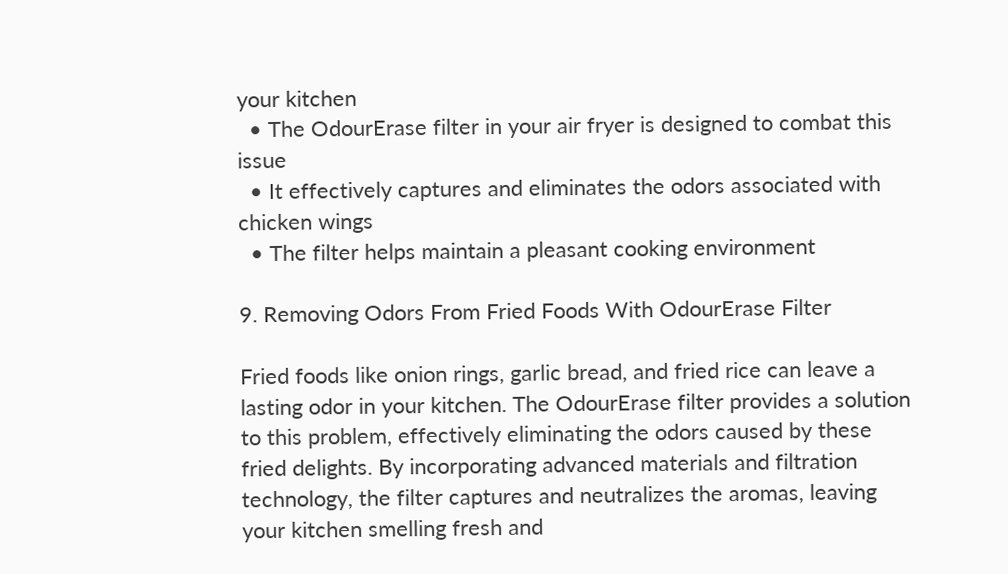your kitchen
  • The OdourErase filter in your air fryer is designed to combat this issue
  • It effectively captures and eliminates the odors associated with chicken wings
  • The filter helps maintain a pleasant cooking environment

9. Removing Odors From Fried Foods With OdourErase Filter

Fried foods like onion rings, garlic bread, and fried rice can leave a lasting odor in your kitchen. The OdourErase filter provides a solution to this problem, effectively eliminating the odors caused by these fried delights. By incorporating advanced materials and filtration technology, the filter captures and neutralizes the aromas, leaving your kitchen smelling fresh and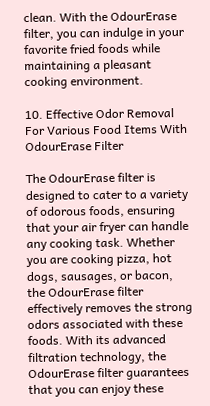clean. With the OdourErase filter, you can indulge in your favorite fried foods while maintaining a pleasant cooking environment.

10. Effective Odor Removal For Various Food Items With OdourErase Filter

The OdourErase filter is designed to cater to a variety of odorous foods, ensuring that your air fryer can handle any cooking task. Whether you are cooking pizza, hot dogs, sausages, or bacon, the OdourErase filter effectively removes the strong odors associated with these foods. With its advanced filtration technology, the OdourErase filter guarantees that you can enjoy these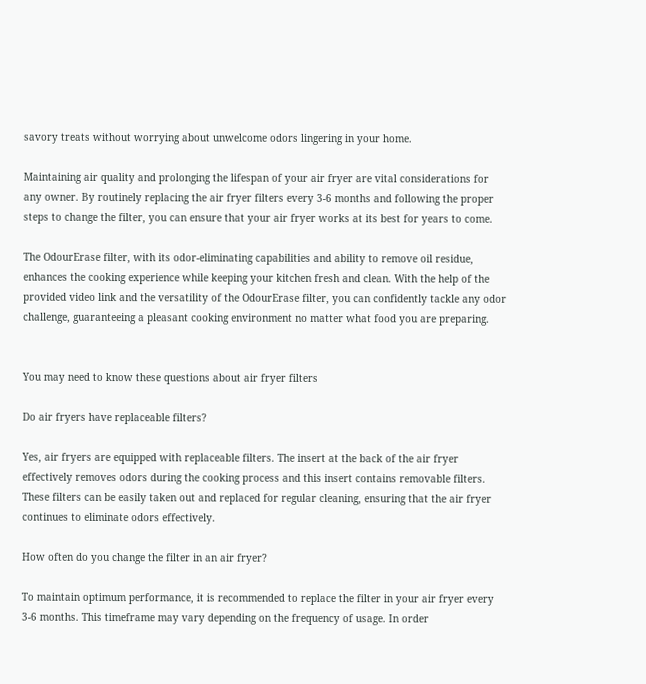savory treats without worrying about unwelcome odors lingering in your home.

Maintaining air quality and prolonging the lifespan of your air fryer are vital considerations for any owner. By routinely replacing the air fryer filters every 3-6 months and following the proper steps to change the filter, you can ensure that your air fryer works at its best for years to come.

The OdourErase filter, with its odor-eliminating capabilities and ability to remove oil residue, enhances the cooking experience while keeping your kitchen fresh and clean. With the help of the provided video link and the versatility of the OdourErase filter, you can confidently tackle any odor challenge, guaranteeing a pleasant cooking environment no matter what food you are preparing.


You may need to know these questions about air fryer filters

Do air fryers have replaceable filters?

Yes, air fryers are equipped with replaceable filters. The insert at the back of the air fryer effectively removes odors during the cooking process and this insert contains removable filters. These filters can be easily taken out and replaced for regular cleaning, ensuring that the air fryer continues to eliminate odors effectively.

How often do you change the filter in an air fryer?

To maintain optimum performance, it is recommended to replace the filter in your air fryer every 3-6 months. This timeframe may vary depending on the frequency of usage. In order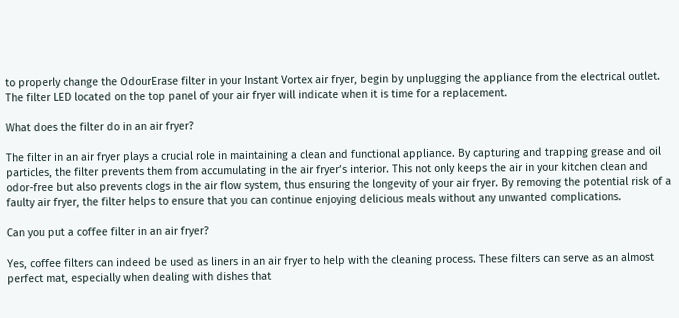to properly change the OdourErase filter in your Instant Vortex air fryer, begin by unplugging the appliance from the electrical outlet. The filter LED located on the top panel of your air fryer will indicate when it is time for a replacement.

What does the filter do in an air fryer?

The filter in an air fryer plays a crucial role in maintaining a clean and functional appliance. By capturing and trapping grease and oil particles, the filter prevents them from accumulating in the air fryer’s interior. This not only keeps the air in your kitchen clean and odor-free but also prevents clogs in the air flow system, thus ensuring the longevity of your air fryer. By removing the potential risk of a faulty air fryer, the filter helps to ensure that you can continue enjoying delicious meals without any unwanted complications.

Can you put a coffee filter in an air fryer?

Yes, coffee filters can indeed be used as liners in an air fryer to help with the cleaning process. These filters can serve as an almost perfect mat, especially when dealing with dishes that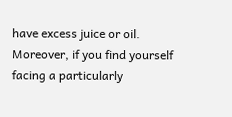have excess juice or oil. Moreover, if you find yourself facing a particularly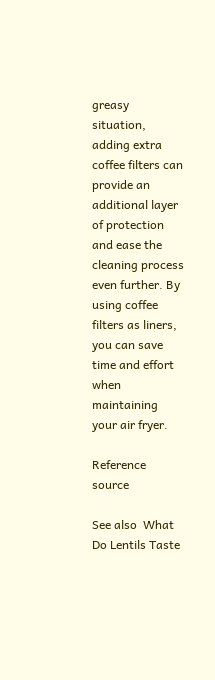greasy situation, adding extra coffee filters can provide an additional layer of protection and ease the cleaning process even further. By using coffee filters as liners, you can save time and effort when maintaining your air fryer.

Reference source

See also  What Do Lentils Taste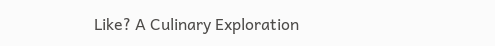Like? A Culinary Exploration